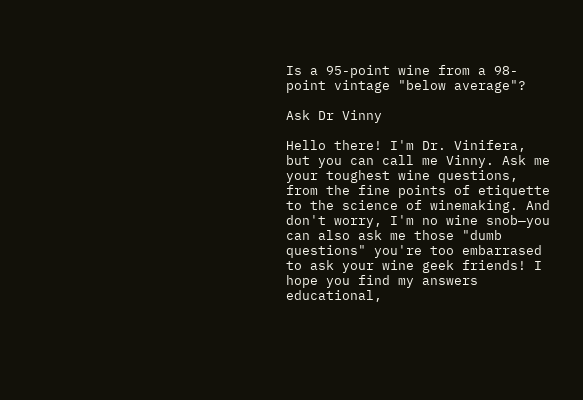Is a 95-point wine from a 98-point vintage "below average"?

Ask Dr Vinny

Hello there! I'm Dr. Vinifera, but you can call me Vinny. Ask me your toughest wine questions, from the fine points of etiquette to the science of winemaking. And don't worry, I'm no wine snob—you can also ask me those "dumb questions" you're too embarrased to ask your wine geek friends! I hope you find my answers educational,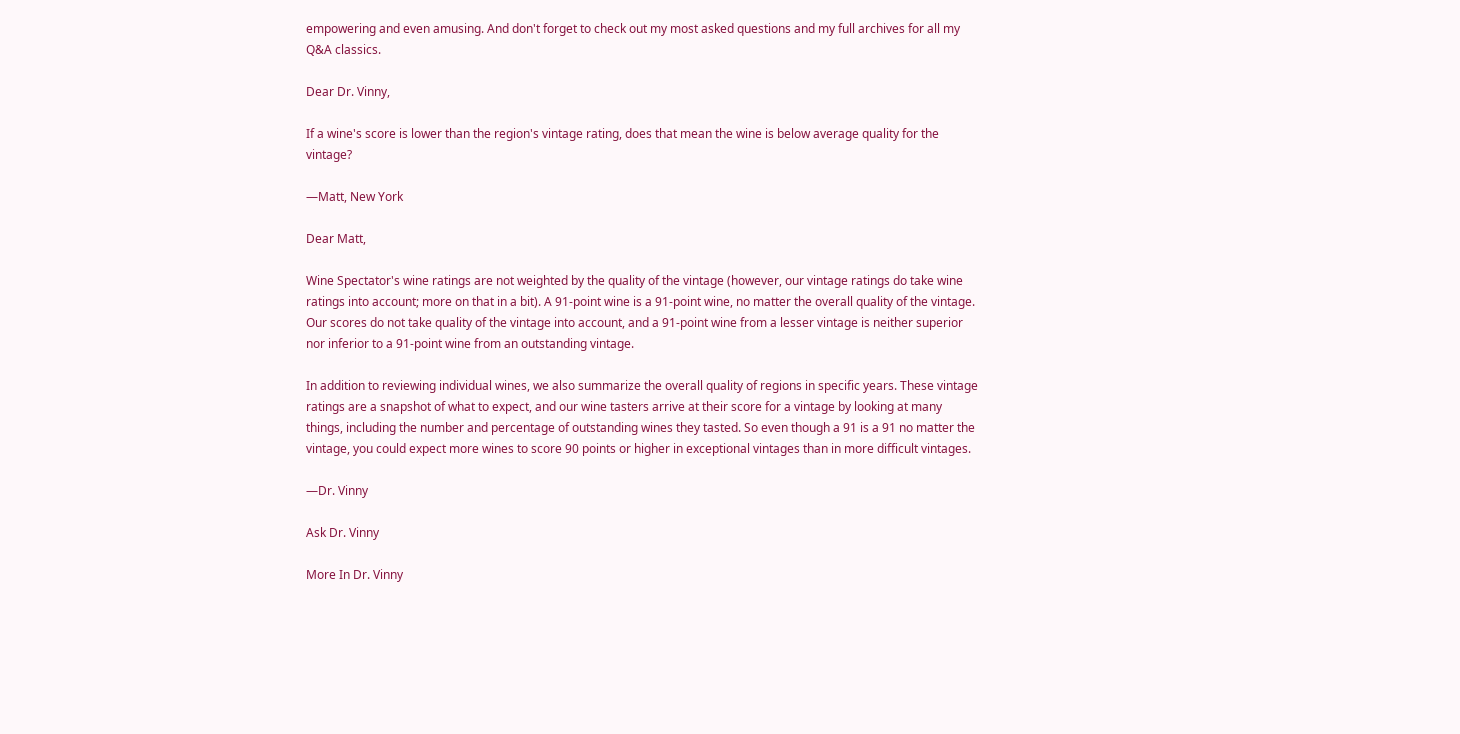empowering and even amusing. And don't forget to check out my most asked questions and my full archives for all my Q&A classics.

Dear Dr. Vinny,

If a wine's score is lower than the region's vintage rating, does that mean the wine is below average quality for the vintage?

—Matt, New York

Dear Matt,

Wine Spectator's wine ratings are not weighted by the quality of the vintage (however, our vintage ratings do take wine ratings into account; more on that in a bit). A 91-point wine is a 91-point wine, no matter the overall quality of the vintage. Our scores do not take quality of the vintage into account, and a 91-point wine from a lesser vintage is neither superior nor inferior to a 91-point wine from an outstanding vintage.

In addition to reviewing individual wines, we also summarize the overall quality of regions in specific years. These vintage ratings are a snapshot of what to expect, and our wine tasters arrive at their score for a vintage by looking at many things, including the number and percentage of outstanding wines they tasted. So even though a 91 is a 91 no matter the vintage, you could expect more wines to score 90 points or higher in exceptional vintages than in more difficult vintages.

—Dr. Vinny

Ask Dr. Vinny

More In Dr. Vinny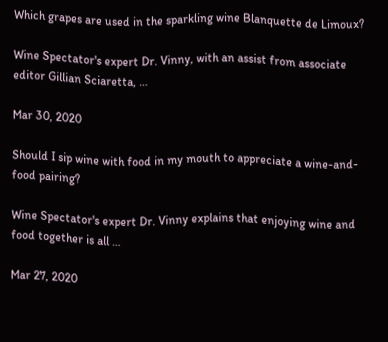Which grapes are used in the sparkling wine Blanquette de Limoux?

Wine Spectator's expert Dr. Vinny, with an assist from associate editor Gillian Sciaretta, …

Mar 30, 2020

Should I sip wine with food in my mouth to appreciate a wine-and-food pairing?

Wine Spectator's expert Dr. Vinny explains that enjoying wine and food together is all …

Mar 27, 2020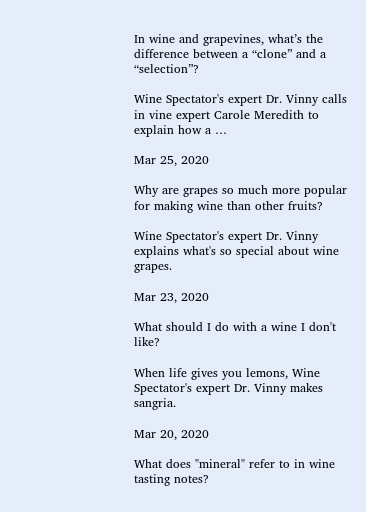In wine and grapevines, what’s the difference between a “clone” and a “selection”?

Wine Spectator's expert Dr. Vinny calls in vine expert Carole Meredith to explain how a …

Mar 25, 2020

Why are grapes so much more popular for making wine than other fruits?

Wine Spectator's expert Dr. Vinny explains what's so special about wine grapes.

Mar 23, 2020

What should I do with a wine I don't like?

When life gives you lemons, Wine Spectator's expert Dr. Vinny makes sangria.

Mar 20, 2020

What does "mineral" refer to in wine tasting notes?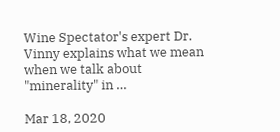Wine Spectator's expert Dr. Vinny explains what we mean when we talk about "minerality" in …

Mar 18, 2020